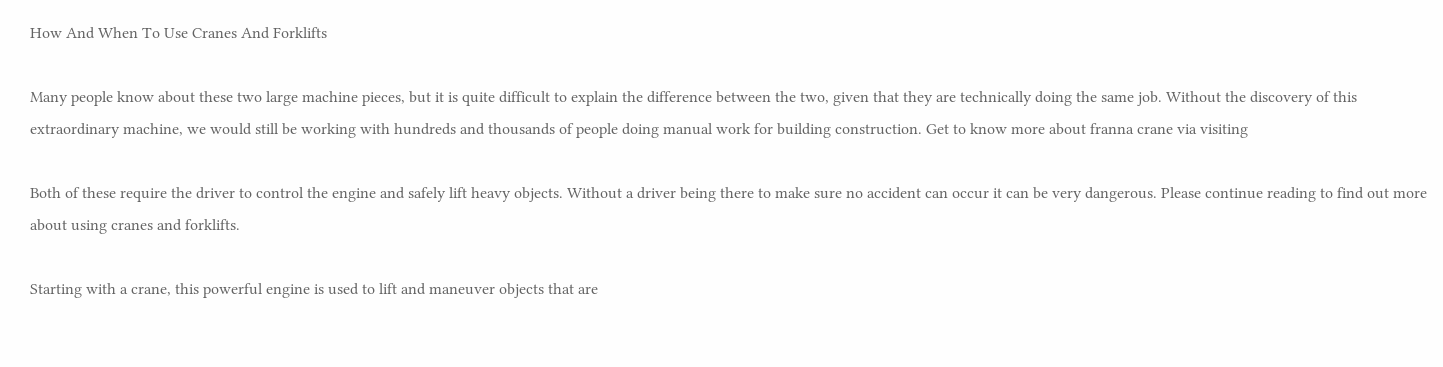How And When To Use Cranes And Forklifts

Many people know about these two large machine pieces, but it is quite difficult to explain the difference between the two, given that they are technically doing the same job. Without the discovery of this extraordinary machine, we would still be working with hundreds and thousands of people doing manual work for building construction. Get to know more about franna crane via visiting

Both of these require the driver to control the engine and safely lift heavy objects. Without a driver being there to make sure no accident can occur it can be very dangerous. Please continue reading to find out more about using cranes and forklifts.

Starting with a crane, this powerful engine is used to lift and maneuver objects that are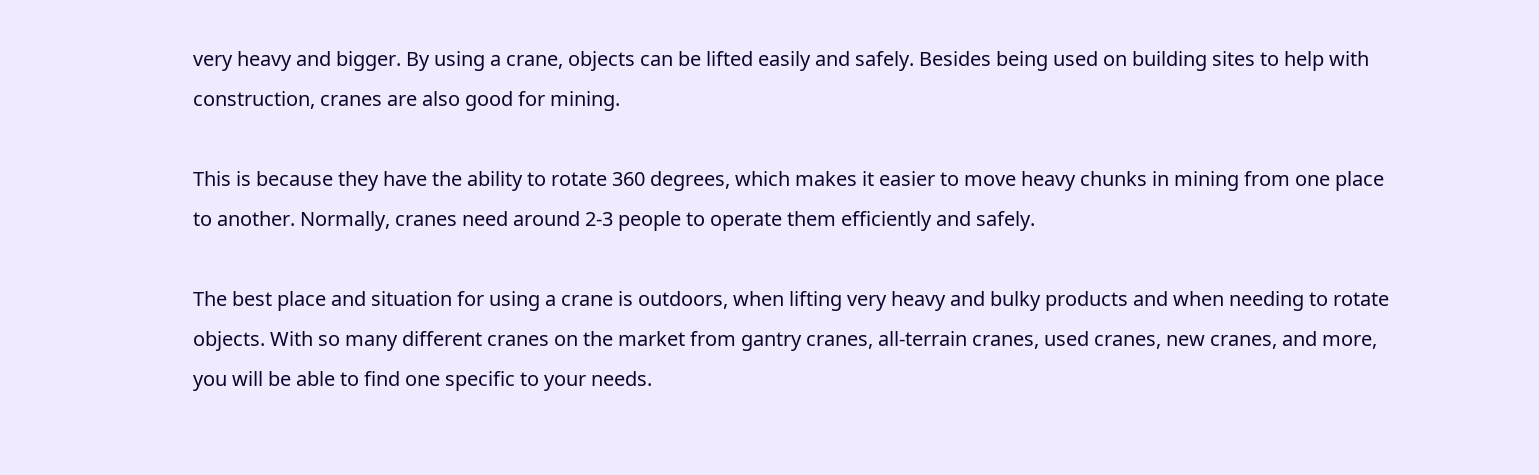very heavy and bigger. By using a crane, objects can be lifted easily and safely. Besides being used on building sites to help with construction, cranes are also good for mining.

This is because they have the ability to rotate 360 degrees, which makes it easier to move heavy chunks in mining from one place to another. Normally, cranes need around 2-3 people to operate them efficiently and safely.

The best place and situation for using a crane is outdoors, when lifting very heavy and bulky products and when needing to rotate objects. With so many different cranes on the market from gantry cranes, all-terrain cranes, used cranes, new cranes, and more, you will be able to find one specific to your needs.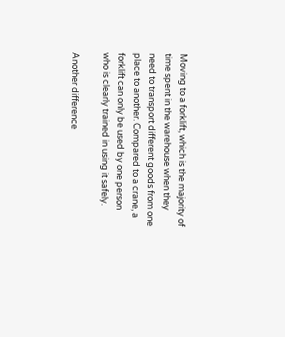Moving to a forklift, which is the majority of time spent in the warehouse when they need to transport different goods from one place to another. Compared to a crane, a forklift can only be used by one person who is clearly trained in using it safely.

Another difference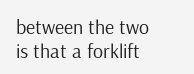between the two is that a forklift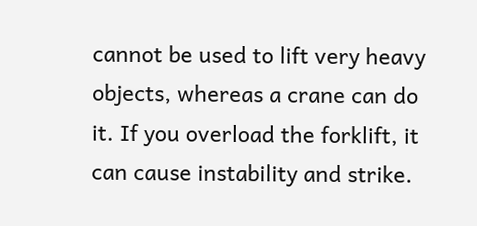cannot be used to lift very heavy objects, whereas a crane can do it. If you overload the forklift, it can cause instability and strike.